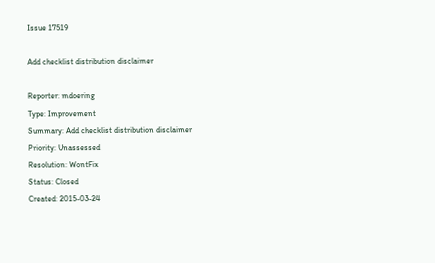Issue 17519

Add checklist distribution disclaimer

Reporter: mdoering
Type: Improvement
Summary: Add checklist distribution disclaimer
Priority: Unassessed
Resolution: WontFix
Status: Closed
Created: 2015-03-24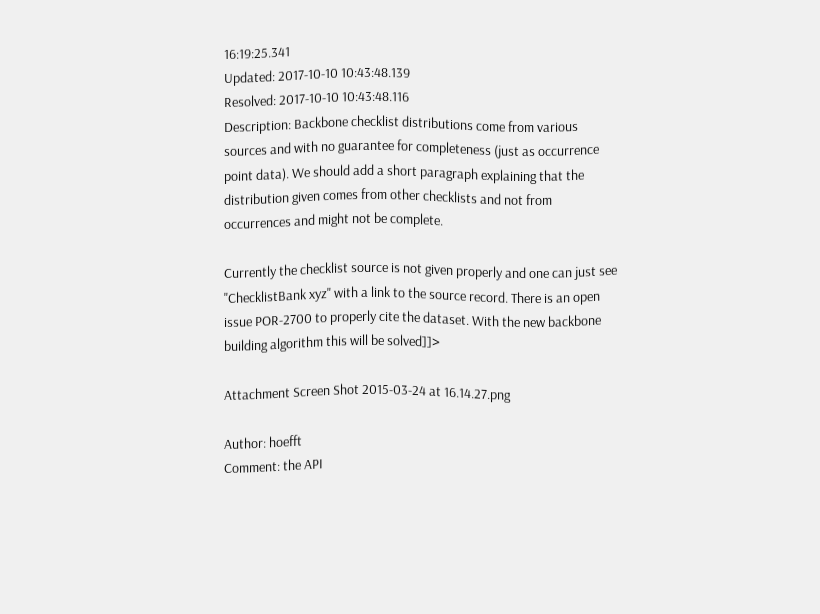16:19:25.341
Updated: 2017-10-10 10:43:48.139
Resolved: 2017-10-10 10:43:48.116
Description: Backbone checklist distributions come from various sources and with no guarantee for completeness (just as occurrence point data). We should add a short paragraph explaining that the distribution given comes from other checklists and not from occurrences and might not be complete.

Currently the checklist source is not given properly and one can just see "ChecklistBank xyz" with a link to the source record. There is an open issue POR-2700 to properly cite the dataset. With the new backbone building algorithm this will be solved]]>

Attachment Screen Shot 2015-03-24 at 16.14.27.png

Author: hoefft
Comment: the API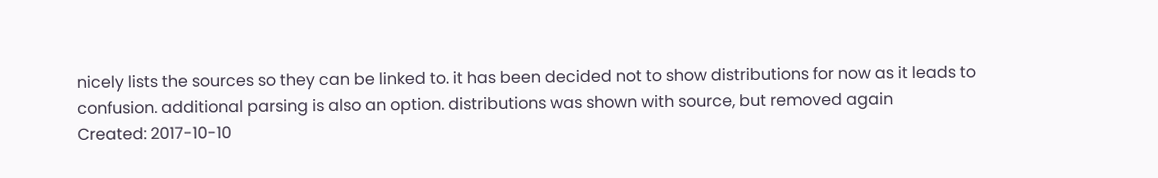nicely lists the sources so they can be linked to. it has been decided not to show distributions for now as it leads to confusion. additional parsing is also an option. distributions was shown with source, but removed again
Created: 2017-10-10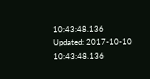10:43:48.136
Updated: 2017-10-10 10:43:48.136